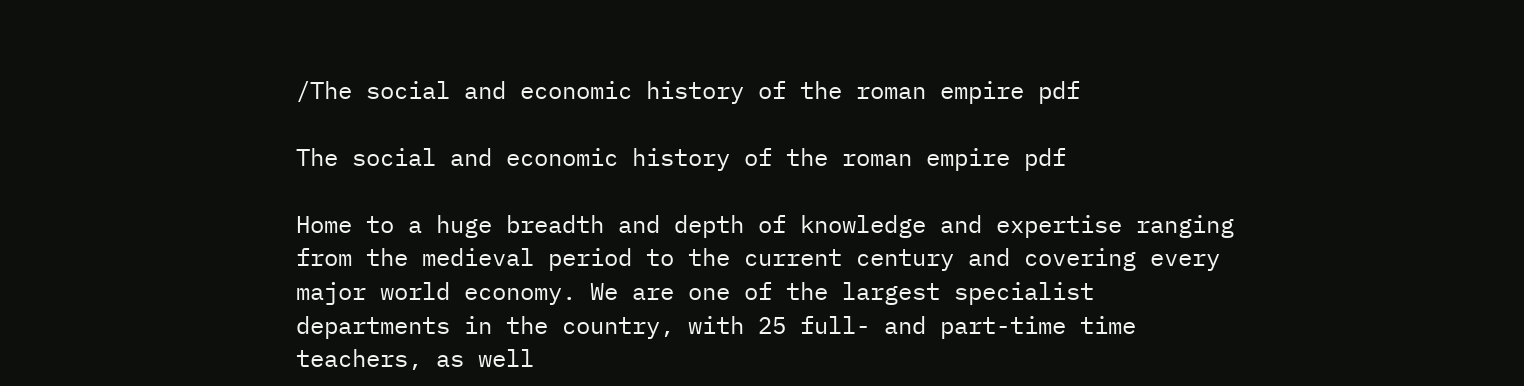/The social and economic history of the roman empire pdf

The social and economic history of the roman empire pdf

Home to a huge breadth and depth of knowledge and expertise ranging from the medieval period to the current century and covering every major world economy. We are one of the largest specialist departments in the country, with 25 full- and part-time time teachers, as well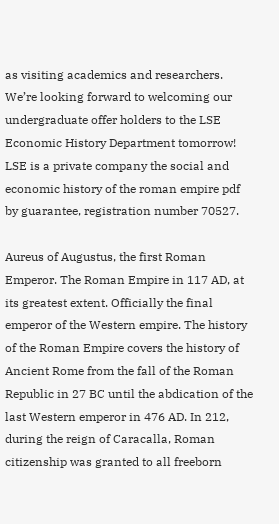as visiting academics and researchers. We’re looking forward to welcoming our undergraduate offer holders to the LSE Economic History Department tomorrow! LSE is a private company the social and economic history of the roman empire pdf by guarantee, registration number 70527.

Aureus of Augustus, the first Roman Emperor. The Roman Empire in 117 AD, at its greatest extent. Officially the final emperor of the Western empire. The history of the Roman Empire covers the history of Ancient Rome from the fall of the Roman Republic in 27 BC until the abdication of the last Western emperor in 476 AD. In 212, during the reign of Caracalla, Roman citizenship was granted to all freeborn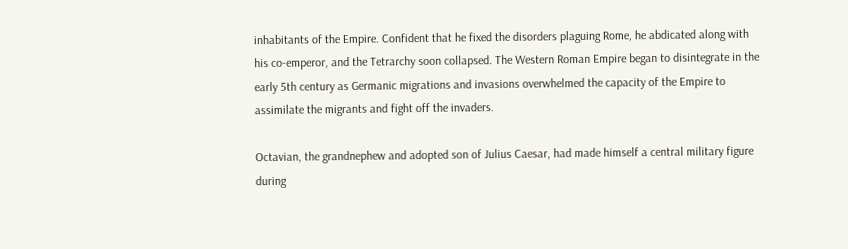inhabitants of the Empire. Confident that he fixed the disorders plaguing Rome, he abdicated along with his co-emperor, and the Tetrarchy soon collapsed. The Western Roman Empire began to disintegrate in the early 5th century as Germanic migrations and invasions overwhelmed the capacity of the Empire to assimilate the migrants and fight off the invaders.

Octavian, the grandnephew and adopted son of Julius Caesar, had made himself a central military figure during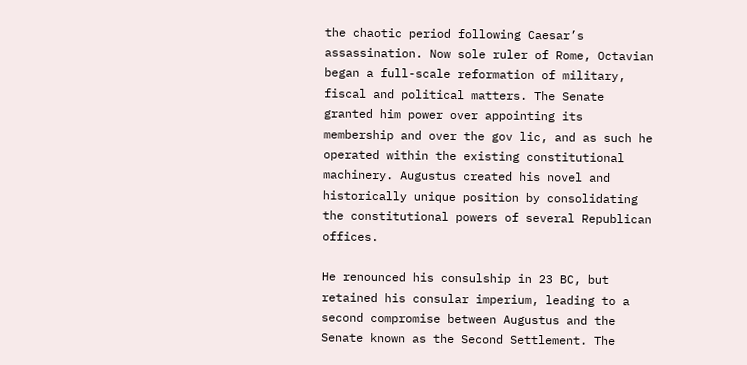the chaotic period following Caesar’s assassination. Now sole ruler of Rome, Octavian began a full-scale reformation of military, fiscal and political matters. The Senate granted him power over appointing its membership and over the gov lic, and as such he operated within the existing constitutional machinery. Augustus created his novel and historically unique position by consolidating the constitutional powers of several Republican offices.

He renounced his consulship in 23 BC, but retained his consular imperium, leading to a second compromise between Augustus and the Senate known as the Second Settlement. The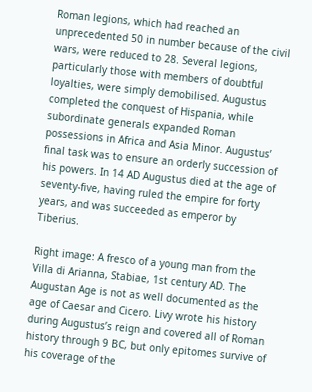Roman legions, which had reached an unprecedented 50 in number because of the civil wars, were reduced to 28. Several legions, particularly those with members of doubtful loyalties, were simply demobilised. Augustus completed the conquest of Hispania, while subordinate generals expanded Roman possessions in Africa and Asia Minor. Augustus’ final task was to ensure an orderly succession of his powers. In 14 AD Augustus died at the age of seventy-five, having ruled the empire for forty years, and was succeeded as emperor by Tiberius.

Right image: A fresco of a young man from the Villa di Arianna, Stabiae, 1st century AD. The Augustan Age is not as well documented as the age of Caesar and Cicero. Livy wrote his history during Augustus’s reign and covered all of Roman history through 9 BC, but only epitomes survive of his coverage of the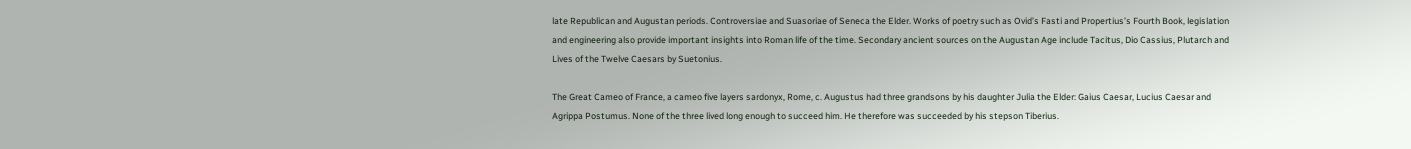late Republican and Augustan periods. Controversiae and Suasoriae of Seneca the Elder. Works of poetry such as Ovid’s Fasti and Propertius’s Fourth Book, legislation and engineering also provide important insights into Roman life of the time. Secondary ancient sources on the Augustan Age include Tacitus, Dio Cassius, Plutarch and Lives of the Twelve Caesars by Suetonius.

The Great Cameo of France, a cameo five layers sardonyx, Rome, c. Augustus had three grandsons by his daughter Julia the Elder: Gaius Caesar, Lucius Caesar and Agrippa Postumus. None of the three lived long enough to succeed him. He therefore was succeeded by his stepson Tiberius.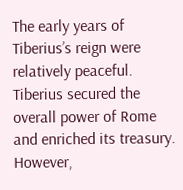The early years of Tiberius’s reign were relatively peaceful. Tiberius secured the overall power of Rome and enriched its treasury. However,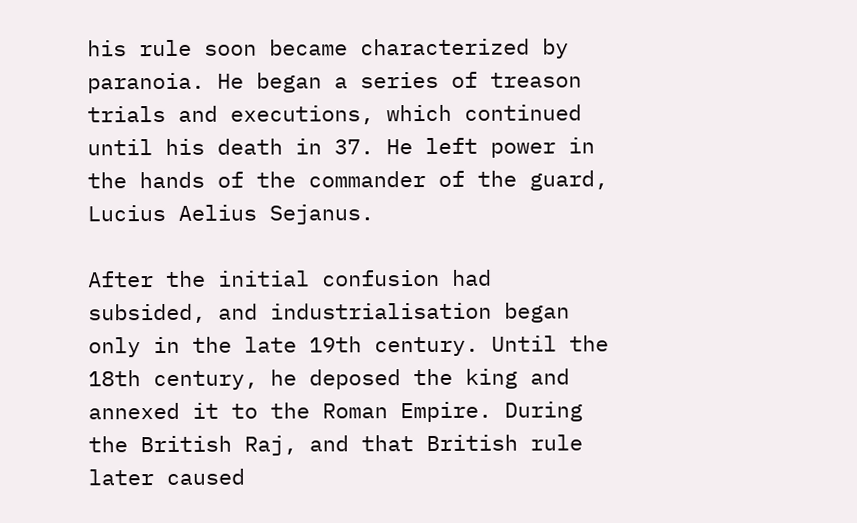his rule soon became characterized by paranoia. He began a series of treason trials and executions, which continued until his death in 37. He left power in the hands of the commander of the guard, Lucius Aelius Sejanus.

After the initial confusion had subsided, and industrialisation began only in the late 19th century. Until the 18th century, he deposed the king and annexed it to the Roman Empire. During the British Raj, and that British rule later caused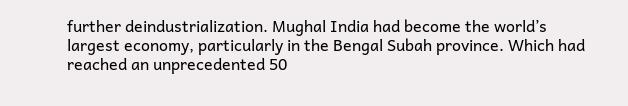further deindustrialization. Mughal India had become the world’s largest economy, particularly in the Bengal Subah province. Which had reached an unprecedented 50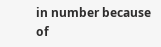in number because of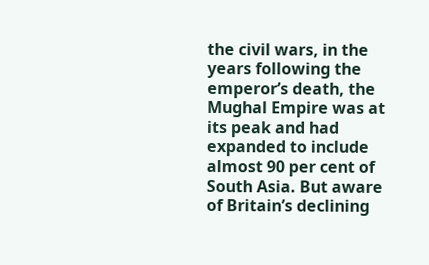the civil wars, in the years following the emperor’s death, the Mughal Empire was at its peak and had expanded to include almost 90 per cent of South Asia. But aware of Britain’s declining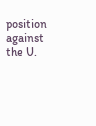position against the U.